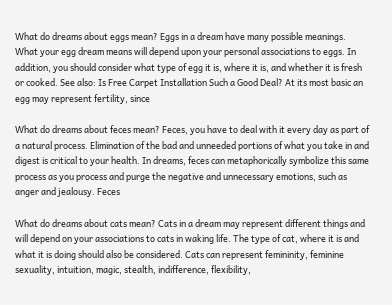What do dreams about eggs mean? Eggs in a dream have many possible meanings. What your egg dream means will depend upon your personal associations to eggs. In addition, you should consider what type of egg it is, where it is, and whether it is fresh or cooked. See also: Is Free Carpet Installation Such a Good Deal? At its most basic an egg may represent fertility, since

What do dreams about feces mean? Feces, you have to deal with it every day as part of a natural process. Elimination of the bad and unneeded portions of what you take in and digest is critical to your health. In dreams, feces can metaphorically symbolize this same process as you process and purge the negative and unnecessary emotions, such as anger and jealousy. Feces

What do dreams about cats mean? Cats in a dream may represent different things and will depend on your associations to cats in waking life. The type of cat, where it is and what it is doing should also be considered. Cats can represent femininity, feminine sexuality, intuition, magic, stealth, indifference, flexibility,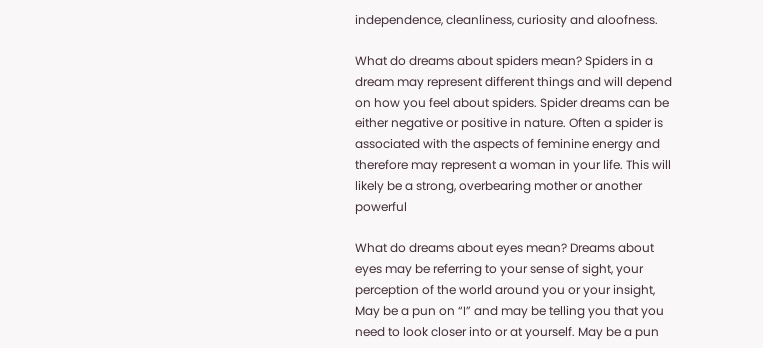independence, cleanliness, curiosity and aloofness.

What do dreams about spiders mean? Spiders in a dream may represent different things and will depend on how you feel about spiders. Spider dreams can be either negative or positive in nature. Often a spider is associated with the aspects of feminine energy and therefore may represent a woman in your life. This will likely be a strong, overbearing mother or another powerful

What do dreams about eyes mean? Dreams about eyes may be referring to your sense of sight, your perception of the world around you or your insight, May be a pun on “I” and may be telling you that you need to look closer into or at yourself. May be a pun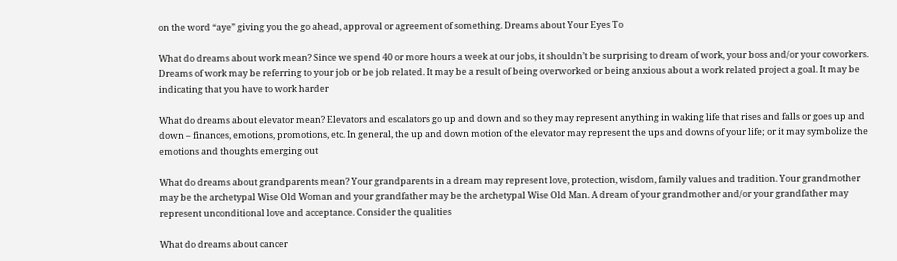on the word “aye” giving you the go ahead, approval or agreement of something. Dreams about Your Eyes To

What do dreams about work mean? Since we spend 40 or more hours a week at our jobs, it shouldn’t be surprising to dream of work, your boss and/or your coworkers. Dreams of work may be referring to your job or be job related. It may be a result of being overworked or being anxious about a work related project a goal. It may be indicating that you have to work harder

What do dreams about elevator mean? Elevators and escalators go up and down and so they may represent anything in waking life that rises and falls or goes up and down – finances, emotions, promotions, etc. In general, the up and down motion of the elevator may represent the ups and downs of your life; or it may symbolize the emotions and thoughts emerging out

What do dreams about grandparents mean? Your grandparents in a dream may represent love, protection, wisdom, family values and tradition. Your grandmother may be the archetypal Wise Old Woman and your grandfather may be the archetypal Wise Old Man. A dream of your grandmother and/or your grandfather may represent unconditional love and acceptance. Consider the qualities

What do dreams about cancer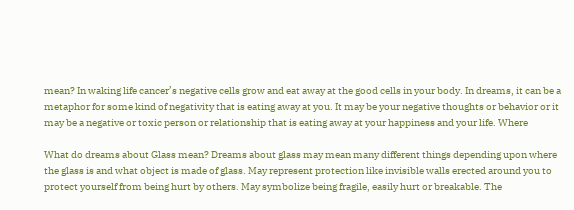mean? In waking life cancer’s negative cells grow and eat away at the good cells in your body. In dreams, it can be a metaphor for some kind of negativity that is eating away at you. It may be your negative thoughts or behavior or it may be a negative or toxic person or relationship that is eating away at your happiness and your life. Where

What do dreams about Glass mean? Dreams about glass may mean many different things depending upon where the glass is and what object is made of glass. May represent protection like invisible walls erected around you to protect yourself from being hurt by others. May symbolize being fragile, easily hurt or breakable. The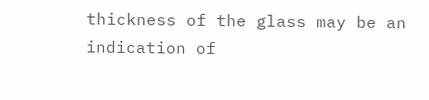thickness of the glass may be an indication of